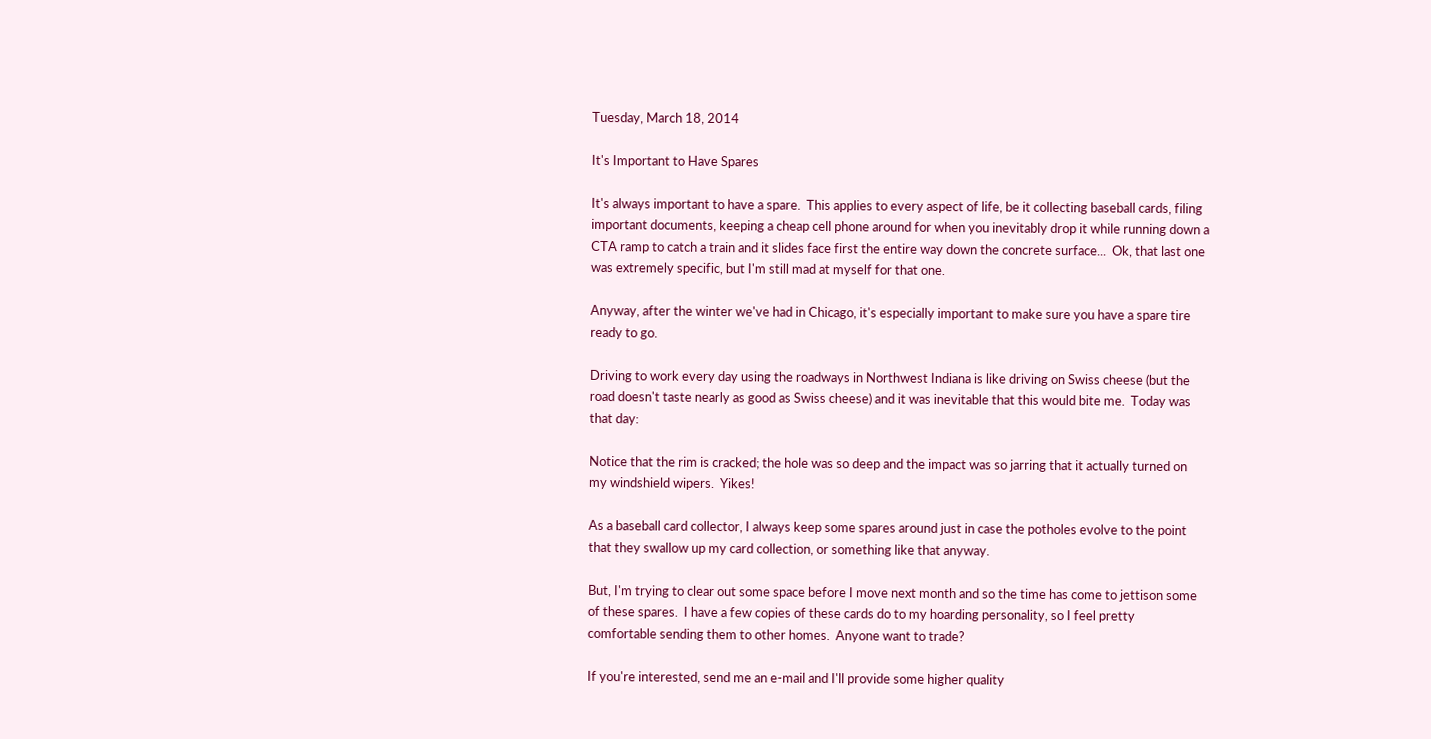Tuesday, March 18, 2014

It's Important to Have Spares

It's always important to have a spare.  This applies to every aspect of life, be it collecting baseball cards, filing important documents, keeping a cheap cell phone around for when you inevitably drop it while running down a CTA ramp to catch a train and it slides face first the entire way down the concrete surface...  Ok, that last one was extremely specific, but I'm still mad at myself for that one.

Anyway, after the winter we've had in Chicago, it's especially important to make sure you have a spare tire ready to go.

Driving to work every day using the roadways in Northwest Indiana is like driving on Swiss cheese (but the road doesn't taste nearly as good as Swiss cheese) and it was inevitable that this would bite me.  Today was that day:

Notice that the rim is cracked; the hole was so deep and the impact was so jarring that it actually turned on my windshield wipers.  Yikes!

As a baseball card collector, I always keep some spares around just in case the potholes evolve to the point that they swallow up my card collection, or something like that anyway.

But, I'm trying to clear out some space before I move next month and so the time has come to jettison some of these spares.  I have a few copies of these cards do to my hoarding personality, so I feel pretty comfortable sending them to other homes.  Anyone want to trade?

If you're interested, send me an e-mail and I'll provide some higher quality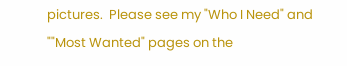pictures.  Please see my "Who I Need" and ""Most Wanted" pages on the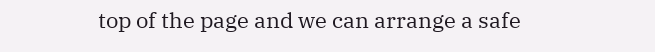top of the page and we can arrange a safe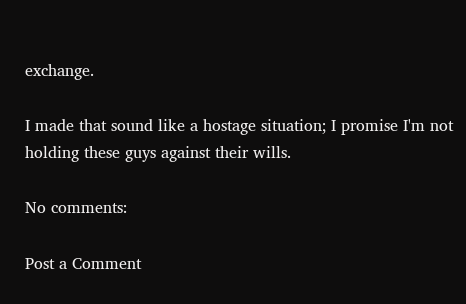exchange.

I made that sound like a hostage situation; I promise I'm not holding these guys against their wills.

No comments:

Post a Comment